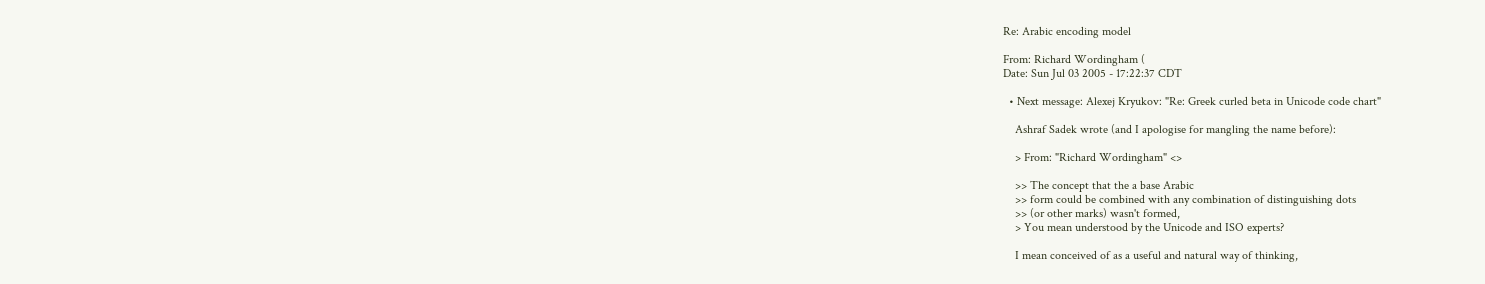Re: Arabic encoding model

From: Richard Wordingham (
Date: Sun Jul 03 2005 - 17:22:37 CDT

  • Next message: Alexej Kryukov: "Re: Greek curled beta in Unicode code chart"

    Ashraf Sadek wrote (and I apologise for mangling the name before):

    > From: "Richard Wordingham" <>

    >> The concept that the a base Arabic
    >> form could be combined with any combination of distinguishing dots
    >> (or other marks) wasn't formed,
    > You mean understood by the Unicode and ISO experts?

    I mean conceived of as a useful and natural way of thinking,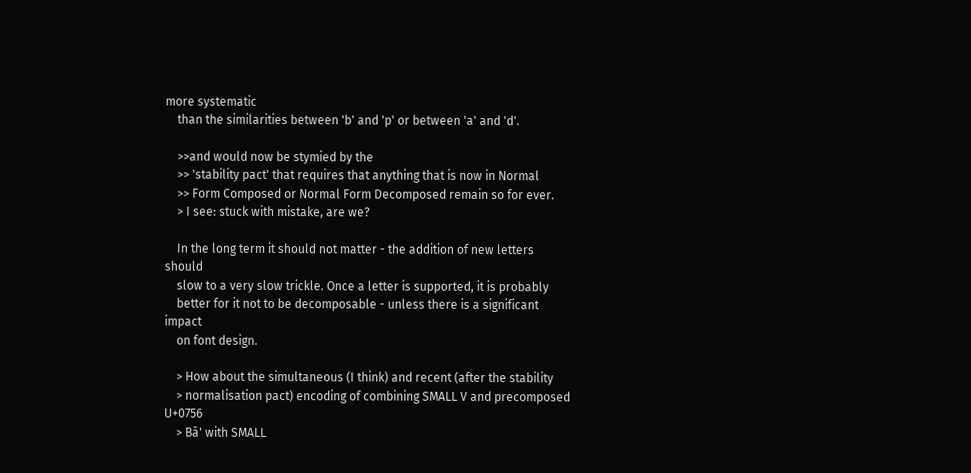more systematic
    than the similarities between 'b' and 'p' or between 'a' and 'd'.

    >>and would now be stymied by the
    >> 'stability pact' that requires that anything that is now in Normal
    >> Form Composed or Normal Form Decomposed remain so for ever.
    > I see: stuck with mistake, are we?

    In the long term it should not matter - the addition of new letters should
    slow to a very slow trickle. Once a letter is supported, it is probably
    better for it not to be decomposable - unless there is a significant impact
    on font design.

    > How about the simultaneous (I think) and recent (after the stability
    > normalisation pact) encoding of combining SMALL V and precomposed U+0756
    > Bā' with SMALL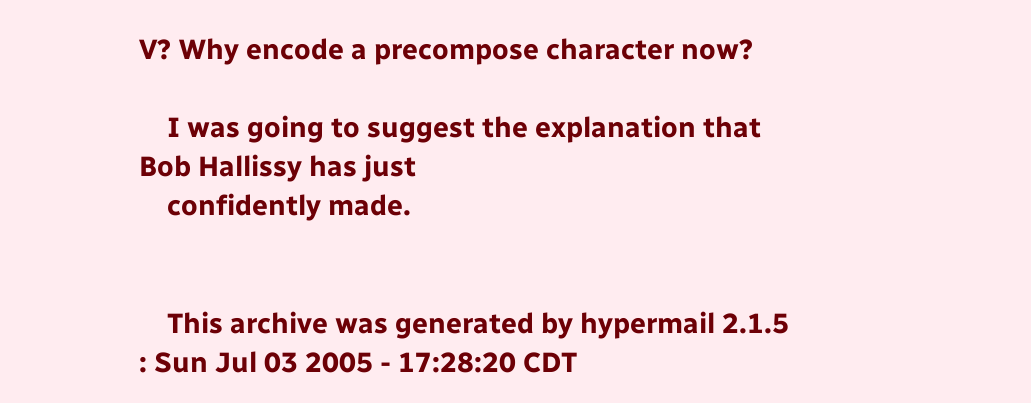V? Why encode a precompose character now?

    I was going to suggest the explanation that Bob Hallissy has just
    confidently made.


    This archive was generated by hypermail 2.1.5 : Sun Jul 03 2005 - 17:28:20 CDT